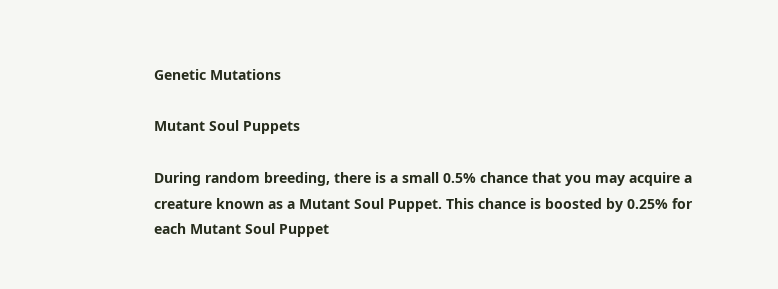Genetic Mutations

Mutant Soul Puppets

During random breeding, there is a small 0.5% chance that you may acquire a creature known as a Mutant Soul Puppet. This chance is boosted by 0.25% for each Mutant Soul Puppet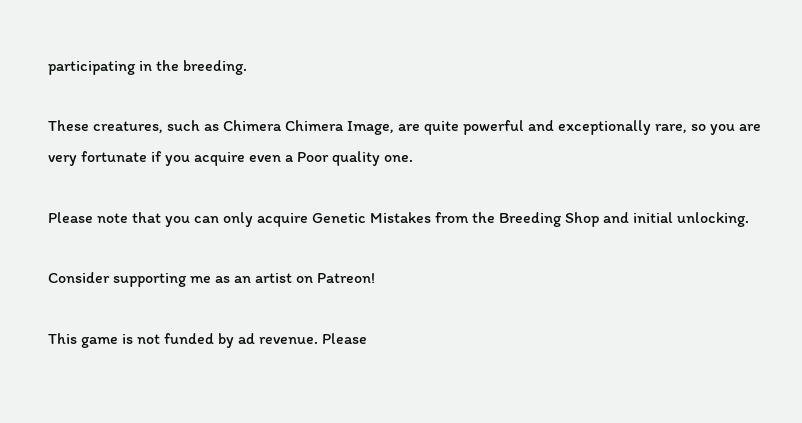participating in the breeding.

These creatures, such as Chimera Chimera Image, are quite powerful and exceptionally rare, so you are very fortunate if you acquire even a Poor quality one.

Please note that you can only acquire Genetic Mistakes from the Breeding Shop and initial unlocking.

Consider supporting me as an artist on Patreon!

This game is not funded by ad revenue. Please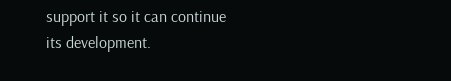support it so it can continue its development.